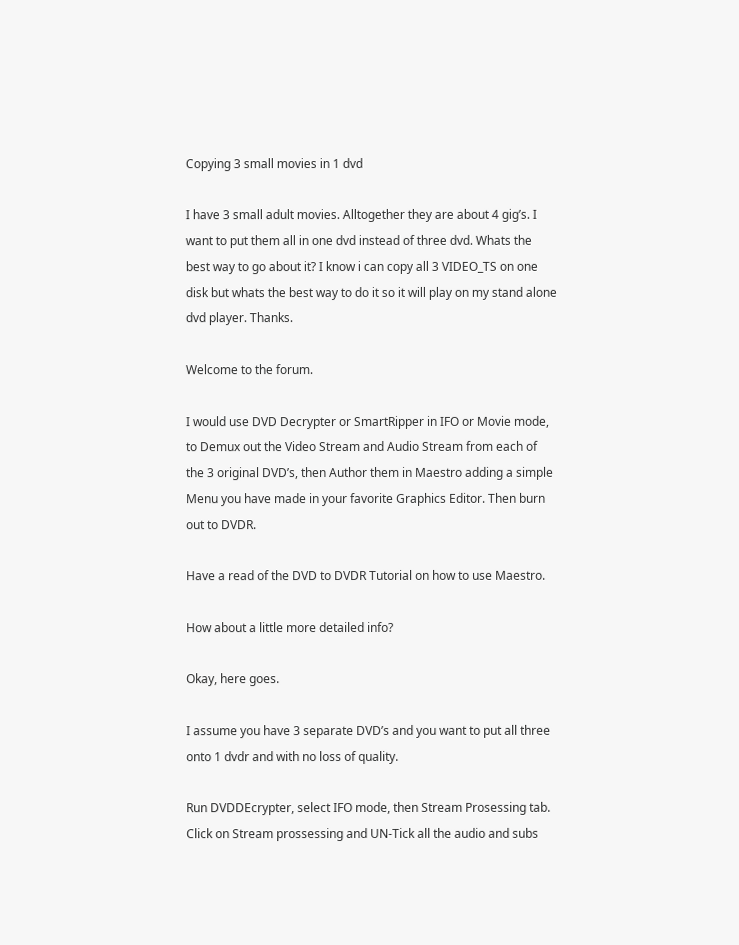Copying 3 small movies in 1 dvd

I have 3 small adult movies. Alltogether they are about 4 gig’s. I want to put them all in one dvd instead of three dvd. Whats the best way to go about it? I know i can copy all 3 VIDEO_TS on one disk but whats the best way to do it so it will play on my stand alone dvd player. Thanks.

Welcome to the forum.

I would use DVD Decrypter or SmartRipper in IFO or Movie mode, to Demux out the Video Stream and Audio Stream from each of the 3 original DVD’s, then Author them in Maestro adding a simple Menu you have made in your favorite Graphics Editor. Then burn out to DVDR.

Have a read of the DVD to DVDR Tutorial on how to use Maestro.

How about a little more detailed info?

Okay, here goes.

I assume you have 3 separate DVD’s and you want to put all three onto 1 dvdr and with no loss of quality.

Run DVDDEcrypter, select IFO mode, then Stream Prosessing tab. Click on Stream prossessing and UN-Tick all the audio and subs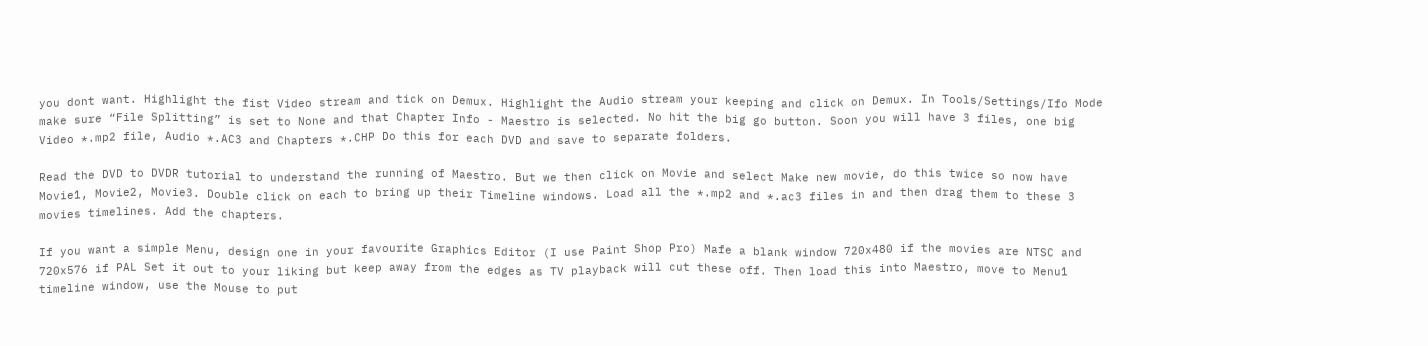you dont want. Highlight the fist Video stream and tick on Demux. Highlight the Audio stream your keeping and click on Demux. In Tools/Settings/Ifo Mode make sure “File Splitting” is set to None and that Chapter Info - Maestro is selected. No hit the big go button. Soon you will have 3 files, one big Video *.mp2 file, Audio *.AC3 and Chapters *.CHP Do this for each DVD and save to separate folders.

Read the DVD to DVDR tutorial to understand the running of Maestro. But we then click on Movie and select Make new movie, do this twice so now have Movie1, Movie2, Movie3. Double click on each to bring up their Timeline windows. Load all the *.mp2 and *.ac3 files in and then drag them to these 3 movies timelines. Add the chapters.

If you want a simple Menu, design one in your favourite Graphics Editor (I use Paint Shop Pro) Mafe a blank window 720x480 if the movies are NTSC and 720x576 if PAL Set it out to your liking but keep away from the edges as TV playback will cut these off. Then load this into Maestro, move to Menu1 timeline window, use the Mouse to put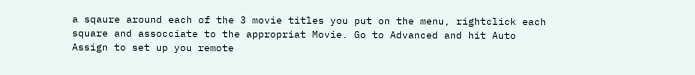a sqaure around each of the 3 movie titles you put on the menu, rightclick each square and assocciate to the appropriat Movie. Go to Advanced and hit Auto Assign to set up you remote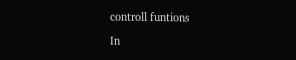controll funtions

In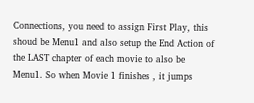Connections, you need to assign First Play, this shoud be Menu1 and also setup the End Action of the LAST chapter of each movie to also be Menu1. So when Movie 1 finishes , it jumps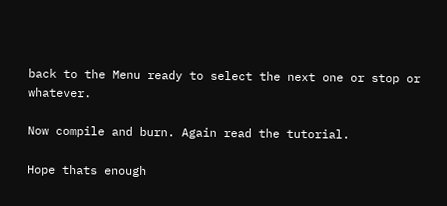back to the Menu ready to select the next one or stop or whatever.

Now compile and burn. Again read the tutorial.

Hope thats enough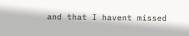and that I havent missed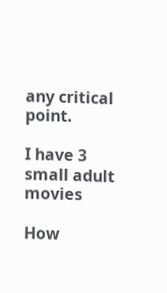any critical point.

I have 3 small adult movies

How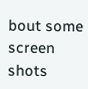bout some screen shots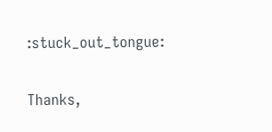:stuck_out_tongue:

Thanks,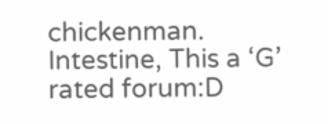chickenman.
Intestine, This a ‘G’ rated forum:D